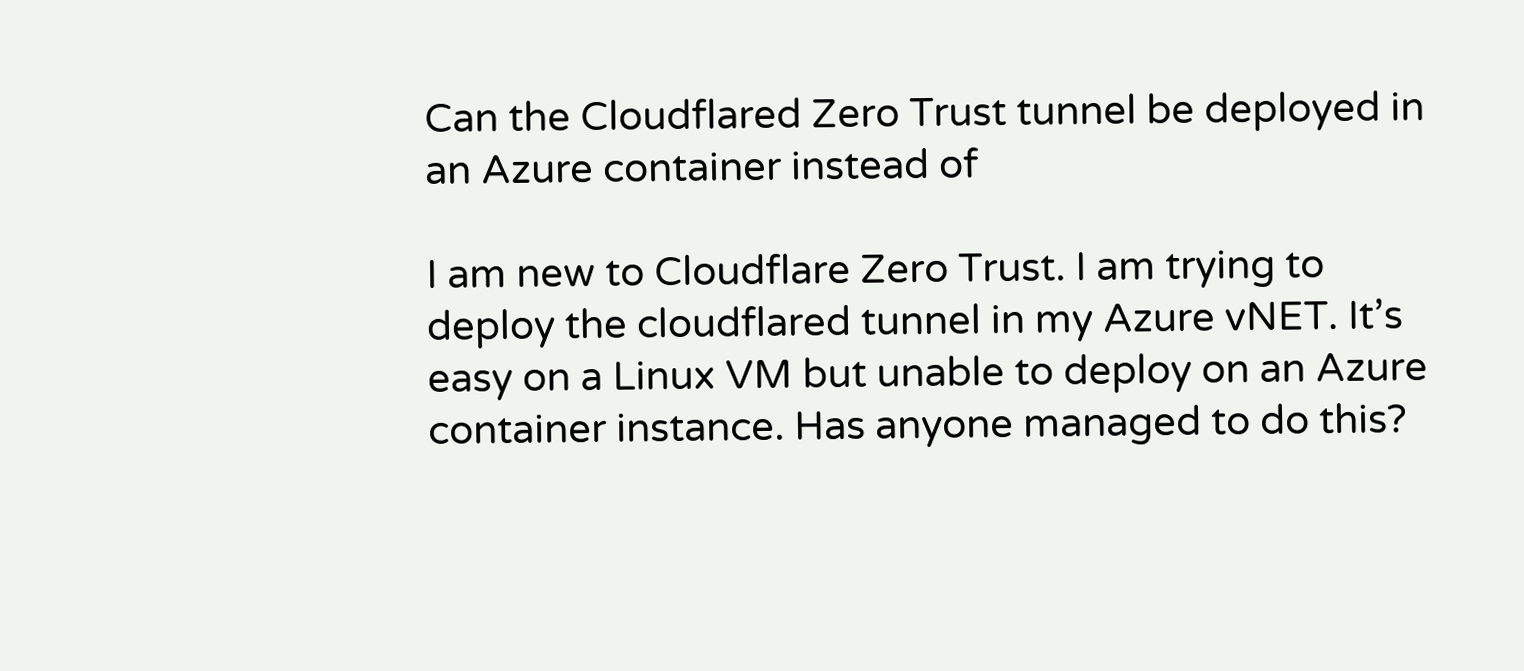Can the Cloudflared Zero Trust tunnel be deployed in an Azure container instead of

I am new to Cloudflare Zero Trust. I am trying to deploy the cloudflared tunnel in my Azure vNET. It’s easy on a Linux VM but unable to deploy on an Azure container instance. Has anyone managed to do this?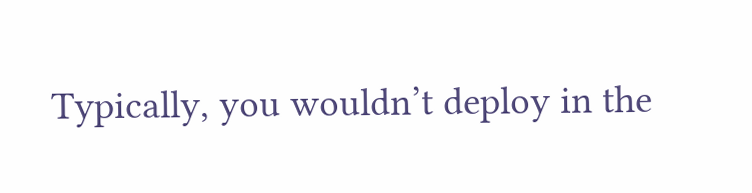Typically, you wouldn’t deploy in the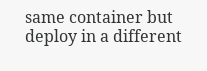same container but deploy in a different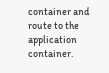container and route to the application container.